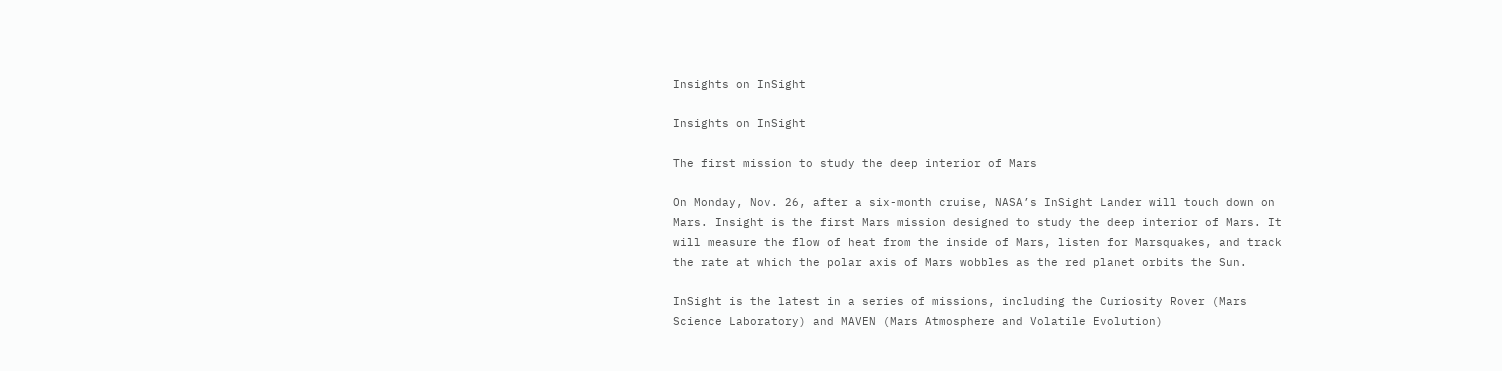Insights on InSight

Insights on InSight

The first mission to study the deep interior of Mars

On Monday, Nov. 26, after a six-month cruise, NASA’s InSight Lander will touch down on Mars. Insight is the first Mars mission designed to study the deep interior of Mars. It will measure the flow of heat from the inside of Mars, listen for Marsquakes, and track the rate at which the polar axis of Mars wobbles as the red planet orbits the Sun.

InSight is the latest in a series of missions, including the Curiosity Rover (Mars Science Laboratory) and MAVEN (Mars Atmosphere and Volatile Evolution)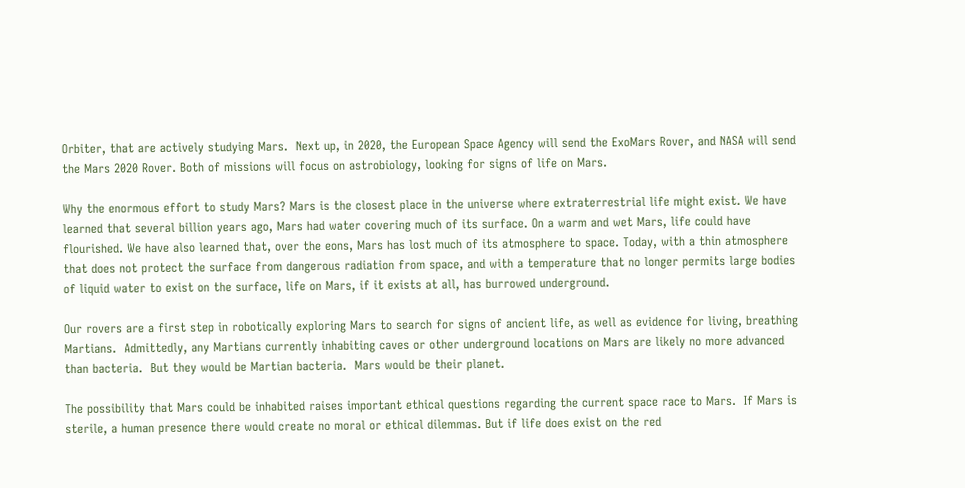Orbiter, that are actively studying Mars.  Next up, in 2020, the European Space Agency will send the ExoMars Rover, and NASA will send the Mars 2020 Rover. Both of missions will focus on astrobiology, looking for signs of life on Mars.

Why the enormous effort to study Mars? Mars is the closest place in the universe where extraterrestrial life might exist. We have learned that several billion years ago, Mars had water covering much of its surface. On a warm and wet Mars, life could have flourished. We have also learned that, over the eons, Mars has lost much of its atmosphere to space. Today, with a thin atmosphere that does not protect the surface from dangerous radiation from space, and with a temperature that no longer permits large bodies of liquid water to exist on the surface, life on Mars, if it exists at all, has burrowed underground.

Our rovers are a first step in robotically exploring Mars to search for signs of ancient life, as well as evidence for living, breathing Martians.  Admittedly, any Martians currently inhabiting caves or other underground locations on Mars are likely no more advanced than bacteria.  But they would be Martian bacteria.  Mars would be their planet.

The possibility that Mars could be inhabited raises important ethical questions regarding the current space race to Mars.  If Mars is sterile, a human presence there would create no moral or ethical dilemmas. But if life does exist on the red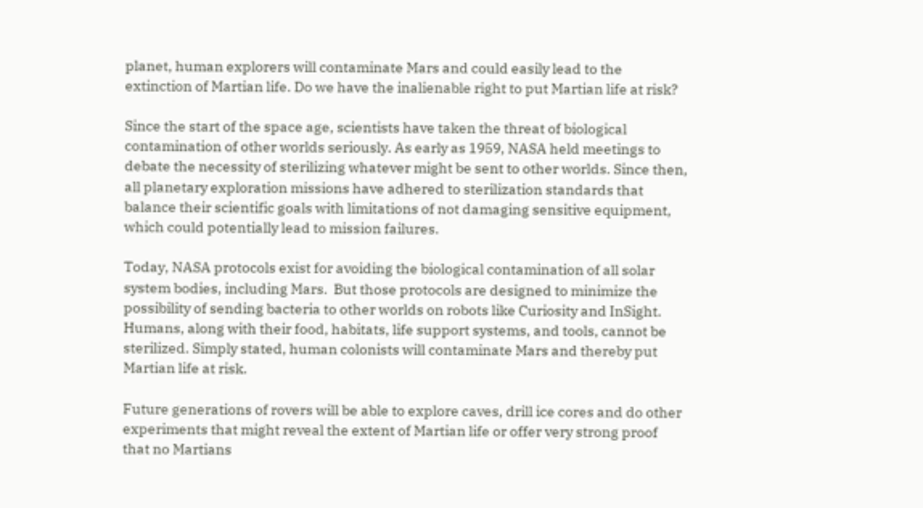planet, human explorers will contaminate Mars and could easily lead to the extinction of Martian life. Do we have the inalienable right to put Martian life at risk?

Since the start of the space age, scientists have taken the threat of biological contamination of other worlds seriously. As early as 1959, NASA held meetings to debate the necessity of sterilizing whatever might be sent to other worlds. Since then, all planetary exploration missions have adhered to sterilization standards that balance their scientific goals with limitations of not damaging sensitive equipment, which could potentially lead to mission failures.

Today, NASA protocols exist for avoiding the biological contamination of all solar system bodies, including Mars.  But those protocols are designed to minimize the possibility of sending bacteria to other worlds on robots like Curiosity and InSight. Humans, along with their food, habitats, life support systems, and tools, cannot be sterilized. Simply stated, human colonists will contaminate Mars and thereby put Martian life at risk.

Future generations of rovers will be able to explore caves, drill ice cores and do other experiments that might reveal the extent of Martian life or offer very strong proof that no Martians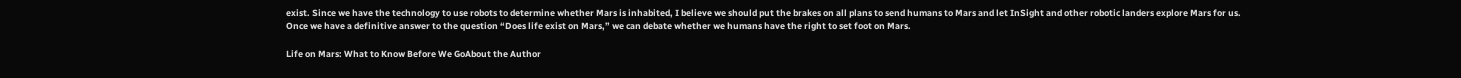exist. Since we have the technology to use robots to determine whether Mars is inhabited, I believe we should put the brakes on all plans to send humans to Mars and let InSight and other robotic landers explore Mars for us.  Once we have a definitive answer to the question “Does life exist on Mars,” we can debate whether we humans have the right to set foot on Mars.

Life on Mars: What to Know Before We GoAbout the Author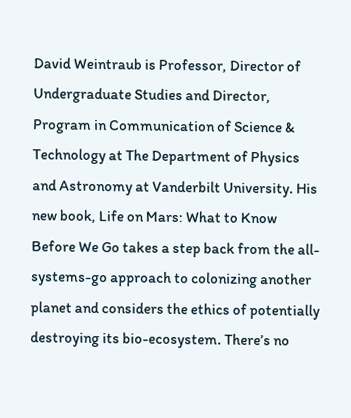David Weintraub is Professor, Director of Undergraduate Studies and Director, Program in Communication of Science & Technology at The Department of Physics and Astronomy at Vanderbilt University. His new book, Life on Mars: What to Know Before We Go takes a step back from the all-systems-go approach to colonizing another planet and considers the ethics of potentially destroying its bio-ecosystem. There’s no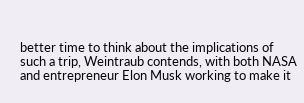better time to think about the implications of such a trip, Weintraub contends, with both NASA and entrepreneur Elon Musk working to make it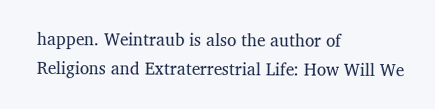happen. Weintraub is also the author of Religions and Extraterrestrial Life: How Will We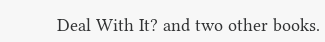Deal With It? and two other books.